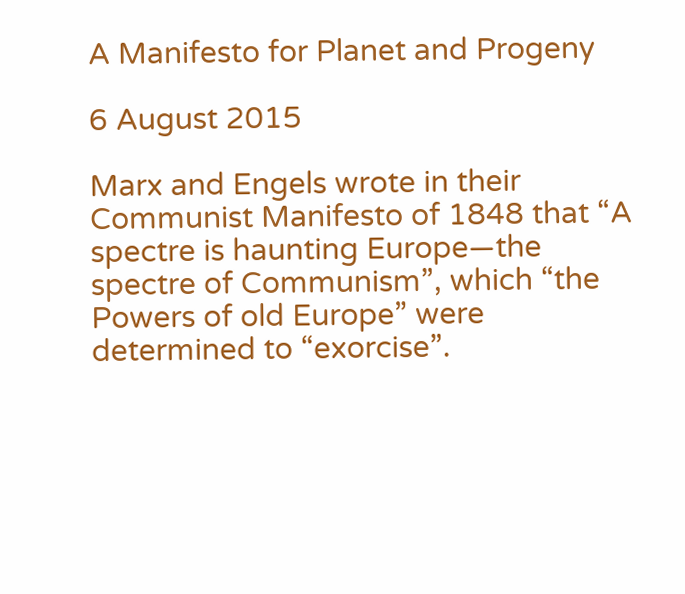A Manifesto for Planet and Progeny

6 August 2015

Marx and Engels wrote in their Communist Manifesto of 1848 that “A spectre is haunting Europe—the spectre of Communism”, which “the Powers of old Europe” were determined to “exorcise”.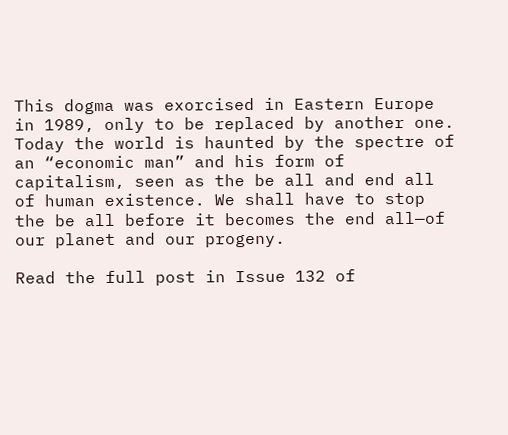This dogma was exorcised in Eastern Europe in 1989, only to be replaced by another one. Today the world is haunted by the spectre of an “economic man” and his form of capitalism, seen as the be all and end all of human existence. We shall have to stop the be all before it becomes the end all—of our planet and our progeny.

Read the full post in Issue 132 of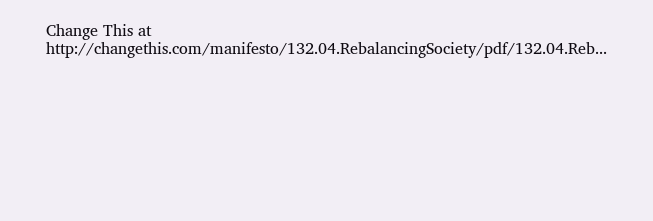Change This at http://changethis.com/manifesto/132.04.RebalancingSociety/pdf/132.04.Reb...